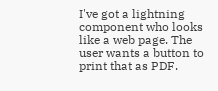I've got a lightning component who looks like a web page. The user wants a button to print that as PDF.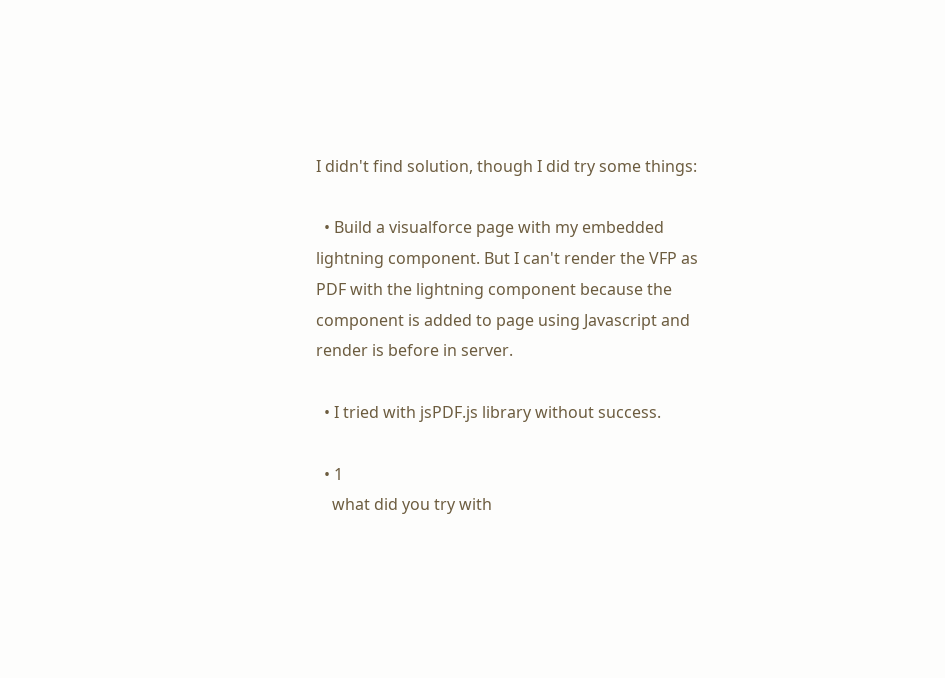I didn't find solution, though I did try some things:

  • Build a visualforce page with my embedded lightning component. But I can't render the VFP as PDF with the lightning component because the component is added to page using Javascript and render is before in server.

  • I tried with jsPDF.js library without success.

  • 1
    what did you try with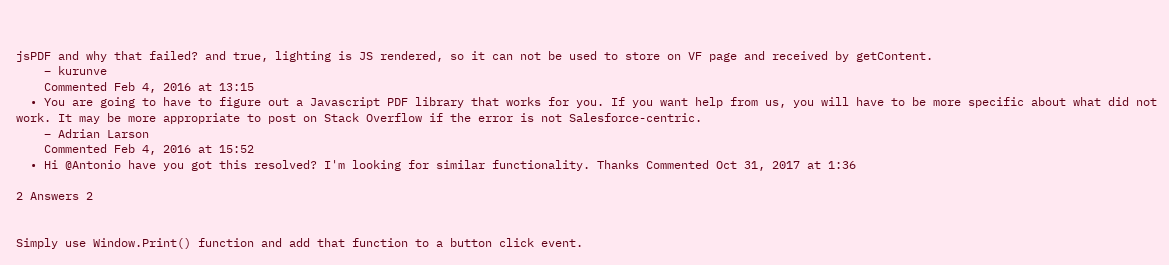jsPDF and why that failed? and true, lighting is JS rendered, so it can not be used to store on VF page and received by getContent.
    – kurunve
    Commented Feb 4, 2016 at 13:15
  • You are going to have to figure out a Javascript PDF library that works for you. If you want help from us, you will have to be more specific about what did not work. It may be more appropriate to post on Stack Overflow if the error is not Salesforce-centric.
    – Adrian Larson
    Commented Feb 4, 2016 at 15:52
  • Hi @Antonio have you got this resolved? I'm looking for similar functionality. Thanks Commented Oct 31, 2017 at 1:36

2 Answers 2


Simply use Window.Print() function and add that function to a button click event.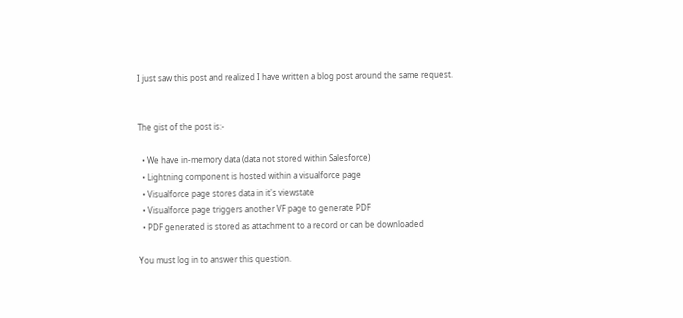I just saw this post and realized I have written a blog post around the same request.


The gist of the post is:-

  • We have in-memory data (data not stored within Salesforce)
  • Lightning component is hosted within a visualforce page
  • Visualforce page stores data in it's viewstate
  • Visualforce page triggers another VF page to generate PDF
  • PDF generated is stored as attachment to a record or can be downloaded

You must log in to answer this question.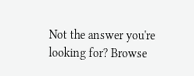Not the answer you're looking for? Browse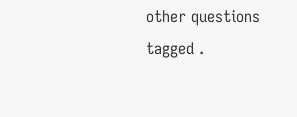other questions tagged .